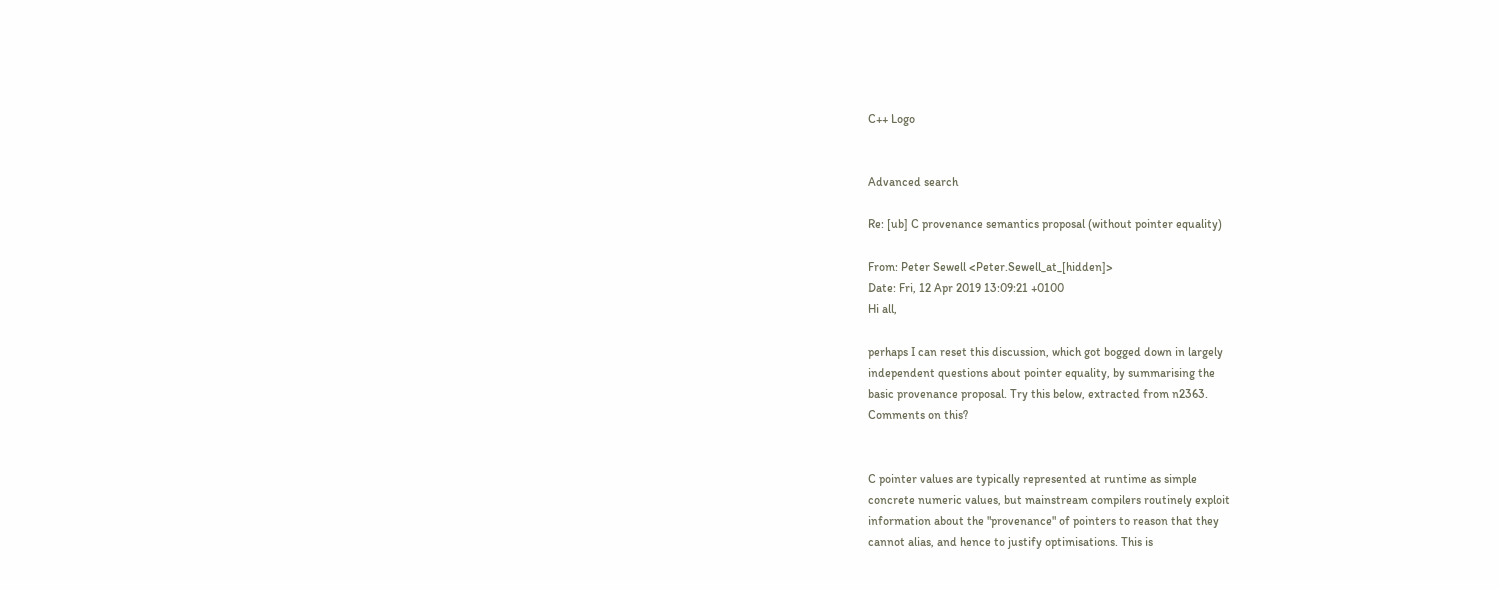C++ Logo


Advanced search

Re: [ub] C provenance semantics proposal (without pointer equality)

From: Peter Sewell <Peter.Sewell_at_[hidden]>
Date: Fri, 12 Apr 2019 13:09:21 +0100
Hi all,

perhaps I can reset this discussion, which got bogged down in largely
independent questions about pointer equality, by summarising the
basic provenance proposal. Try this below, extracted from n2363.
Comments on this?


C pointer values are typically represented at runtime as simple
concrete numeric values, but mainstream compilers routinely exploit
information about the "provenance" of pointers to reason that they
cannot alias, and hence to justify optimisations. This is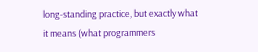long-standing practice, but exactly what it means (what programmers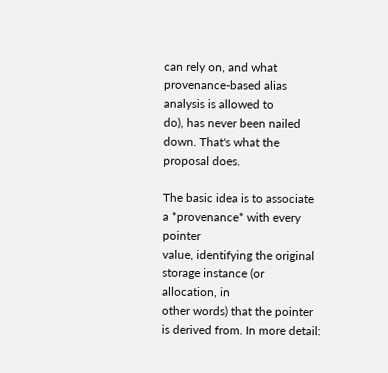can rely on, and what provenance-based alias analysis is allowed to
do), has never been nailed down. That's what the proposal does.

The basic idea is to associate a *provenance* with every pointer
value, identifying the original storage instance (or allocation, in
other words) that the pointer is derived from. In more detail: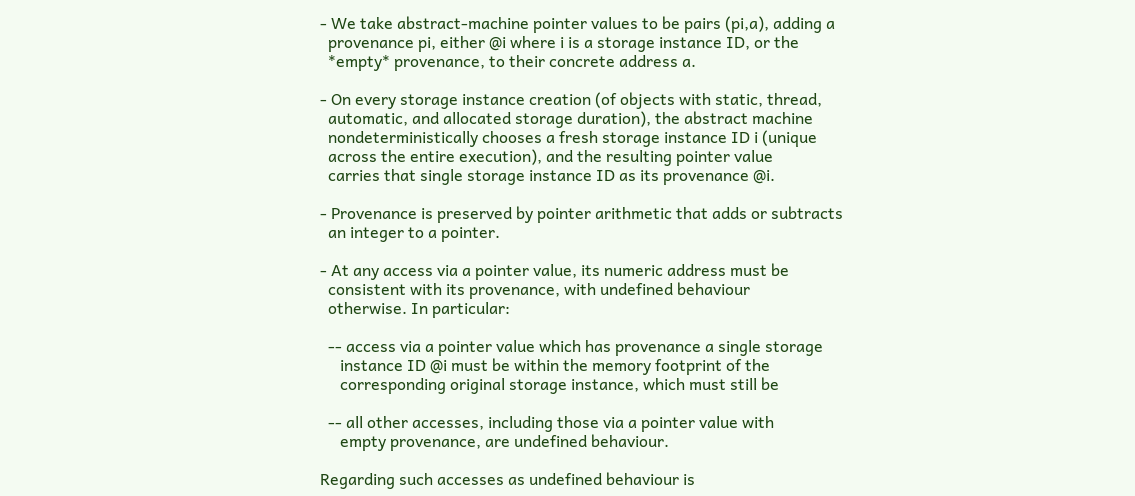- We take abstract-machine pointer values to be pairs (pi,a), adding a
  provenance pi, either @i where i is a storage instance ID, or the
  *empty* provenance, to their concrete address a.

- On every storage instance creation (of objects with static, thread,
  automatic, and allocated storage duration), the abstract machine
  nondeterministically chooses a fresh storage instance ID i (unique
  across the entire execution), and the resulting pointer value
  carries that single storage instance ID as its provenance @i.

- Provenance is preserved by pointer arithmetic that adds or subtracts
  an integer to a pointer.

- At any access via a pointer value, its numeric address must be
  consistent with its provenance, with undefined behaviour
  otherwise. In particular:

  -- access via a pointer value which has provenance a single storage
     instance ID @i must be within the memory footprint of the
     corresponding original storage instance, which must still be

  -- all other accesses, including those via a pointer value with
     empty provenance, are undefined behaviour.

Regarding such accesses as undefined behaviour is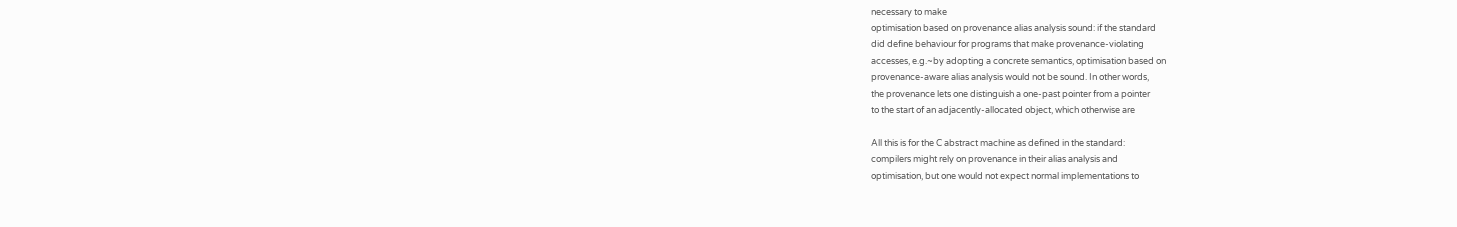necessary to make
optimisation based on provenance alias analysis sound: if the standard
did define behaviour for programs that make provenance-violating
accesses, e.g.~by adopting a concrete semantics, optimisation based on
provenance-aware alias analysis would not be sound. In other words,
the provenance lets one distinguish a one-past pointer from a pointer
to the start of an adjacently-allocated object, which otherwise are

All this is for the C abstract machine as defined in the standard:
compilers might rely on provenance in their alias analysis and
optimisation, but one would not expect normal implementations to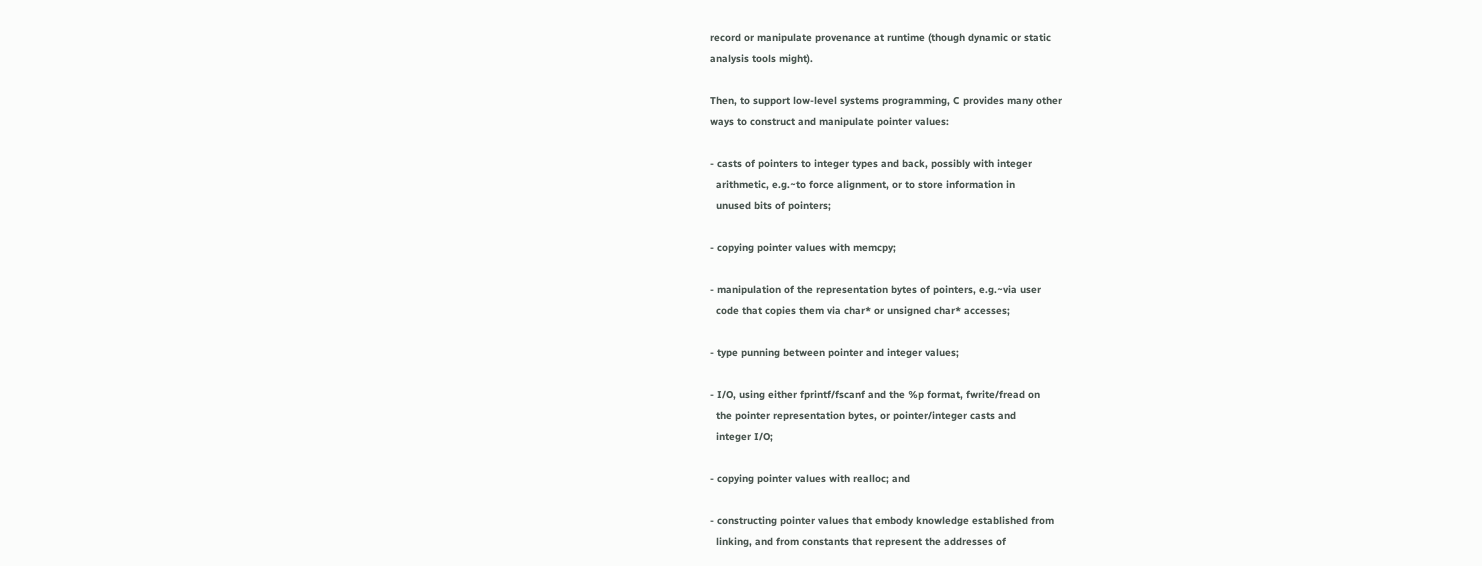record or manipulate provenance at runtime (though dynamic or static
analysis tools might).

Then, to support low-level systems programming, C provides many other
ways to construct and manipulate pointer values:

- casts of pointers to integer types and back, possibly with integer
  arithmetic, e.g.~to force alignment, or to store information in
  unused bits of pointers;

- copying pointer values with memcpy;

- manipulation of the representation bytes of pointers, e.g.~via user
  code that copies them via char* or unsigned char* accesses;

- type punning between pointer and integer values;

- I/O, using either fprintf/fscanf and the %p format, fwrite/fread on
  the pointer representation bytes, or pointer/integer casts and
  integer I/O;

- copying pointer values with realloc; and

- constructing pointer values that embody knowledge established from
  linking, and from constants that represent the addresses of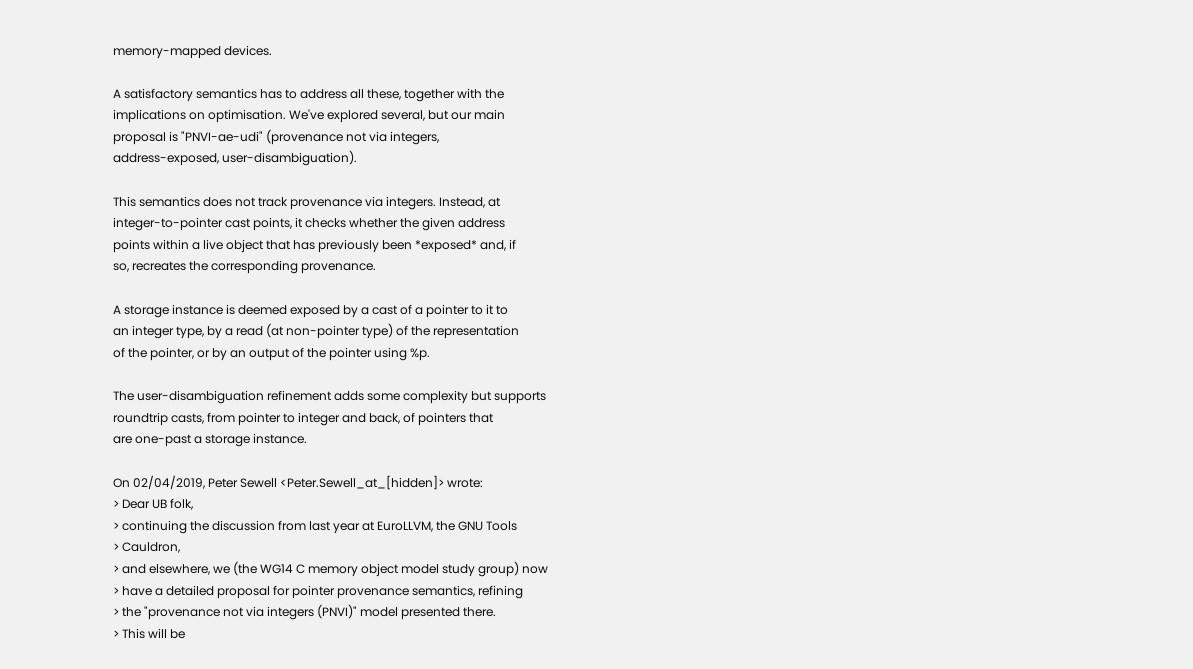memory-mapped devices.

A satisfactory semantics has to address all these, together with the
implications on optimisation. We've explored several, but our main
proposal is "PNVI-ae-udi" (provenance not via integers,
address-exposed, user-disambiguation).

This semantics does not track provenance via integers. Instead, at
integer-to-pointer cast points, it checks whether the given address
points within a live object that has previously been *exposed* and, if
so, recreates the corresponding provenance.

A storage instance is deemed exposed by a cast of a pointer to it to
an integer type, by a read (at non-pointer type) of the representation
of the pointer, or by an output of the pointer using %p.

The user-disambiguation refinement adds some complexity but supports
roundtrip casts, from pointer to integer and back, of pointers that
are one-past a storage instance.

On 02/04/2019, Peter Sewell <Peter.Sewell_at_[hidden]> wrote:
> Dear UB folk,
> continuing the discussion from last year at EuroLLVM, the GNU Tools
> Cauldron,
> and elsewhere, we (the WG14 C memory object model study group) now
> have a detailed proposal for pointer provenance semantics, refining
> the "provenance not via integers (PNVI)" model presented there.
> This will be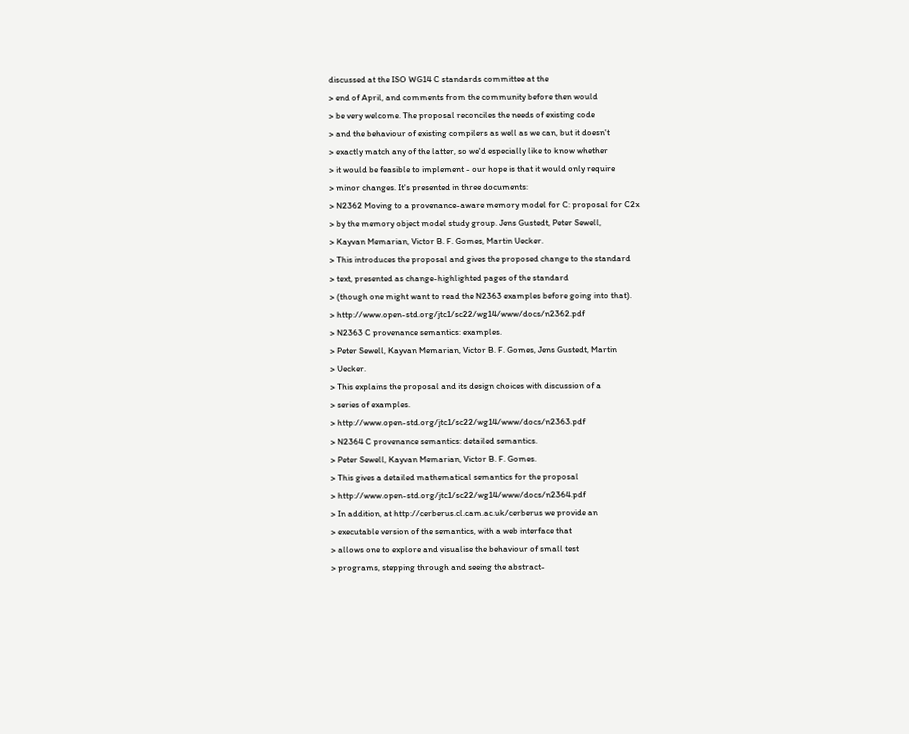discussed at the ISO WG14 C standards committee at the
> end of April, and comments from the community before then would
> be very welcome. The proposal reconciles the needs of existing code
> and the behaviour of existing compilers as well as we can, but it doesn't
> exactly match any of the latter, so we'd especially like to know whether
> it would be feasible to implement - our hope is that it would only require
> minor changes. It's presented in three documents:
> N2362 Moving to a provenance-aware memory model for C: proposal for C2x
> by the memory object model study group. Jens Gustedt, Peter Sewell,
> Kayvan Memarian, Victor B. F. Gomes, Martin Uecker.
> This introduces the proposal and gives the proposed change to the standard
> text, presented as change-highlighted pages of the standard
> (though one might want to read the N2363 examples before going into that).
> http://www.open-std.org/jtc1/sc22/wg14/www/docs/n2362.pdf
> N2363 C provenance semantics: examples.
> Peter Sewell, Kayvan Memarian, Victor B. F. Gomes, Jens Gustedt, Martin
> Uecker.
> This explains the proposal and its design choices with discussion of a
> series of examples.
> http://www.open-std.org/jtc1/sc22/wg14/www/docs/n2363.pdf
> N2364 C provenance semantics: detailed semantics.
> Peter Sewell, Kayvan Memarian, Victor B. F. Gomes.
> This gives a detailed mathematical semantics for the proposal
> http://www.open-std.org/jtc1/sc22/wg14/www/docs/n2364.pdf
> In addition, at http://cerberus.cl.cam.ac.uk/cerberus we provide an
> executable version of the semantics, with a web interface that
> allows one to explore and visualise the behaviour of small test
> programs, stepping through and seeing the abstract-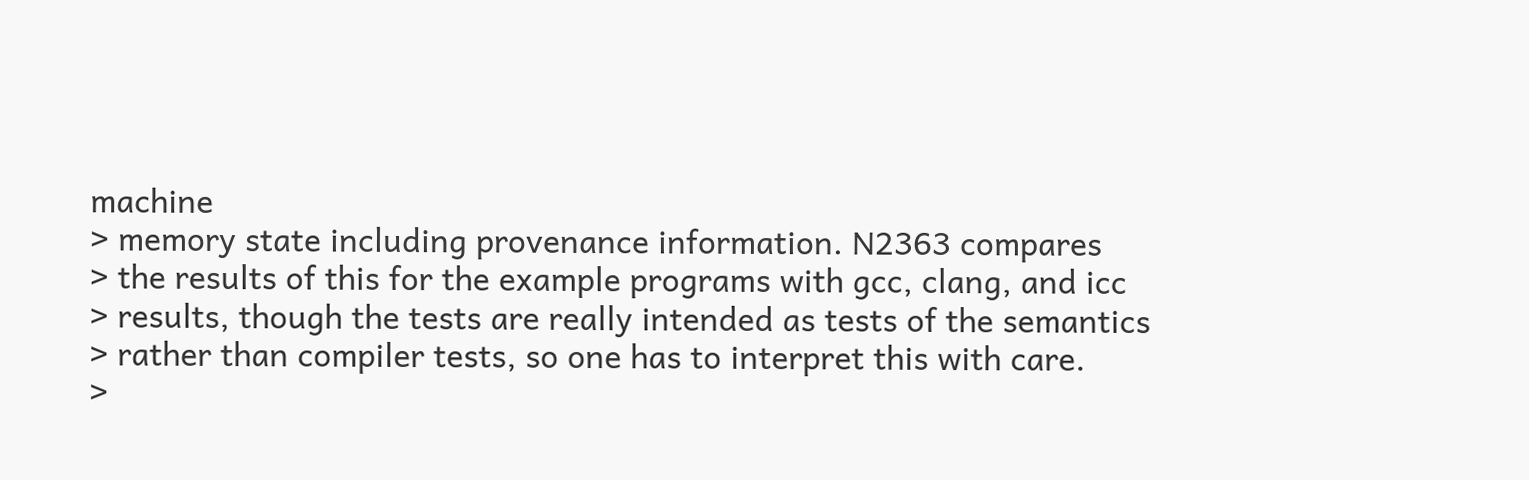machine
> memory state including provenance information. N2363 compares
> the results of this for the example programs with gcc, clang, and icc
> results, though the tests are really intended as tests of the semantics
> rather than compiler tests, so one has to interpret this with care.
>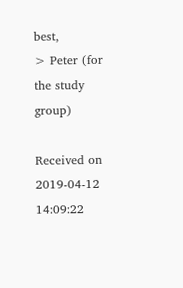best,
> Peter (for the study group)

Received on 2019-04-12 14:09:22